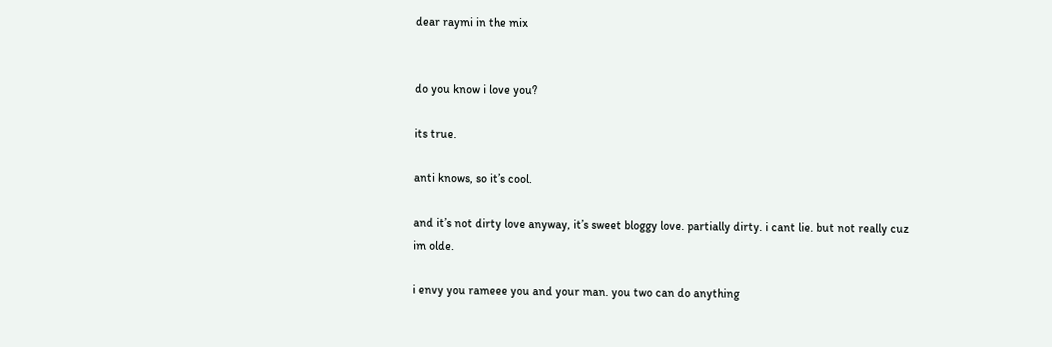dear raymi in the mix


do you know i love you?

its true.

anti knows, so it’s cool.

and it’s not dirty love anyway, it’s sweet bloggy love. partially dirty. i cant lie. but not really cuz im olde.

i envy you rameee you and your man. you two can do anything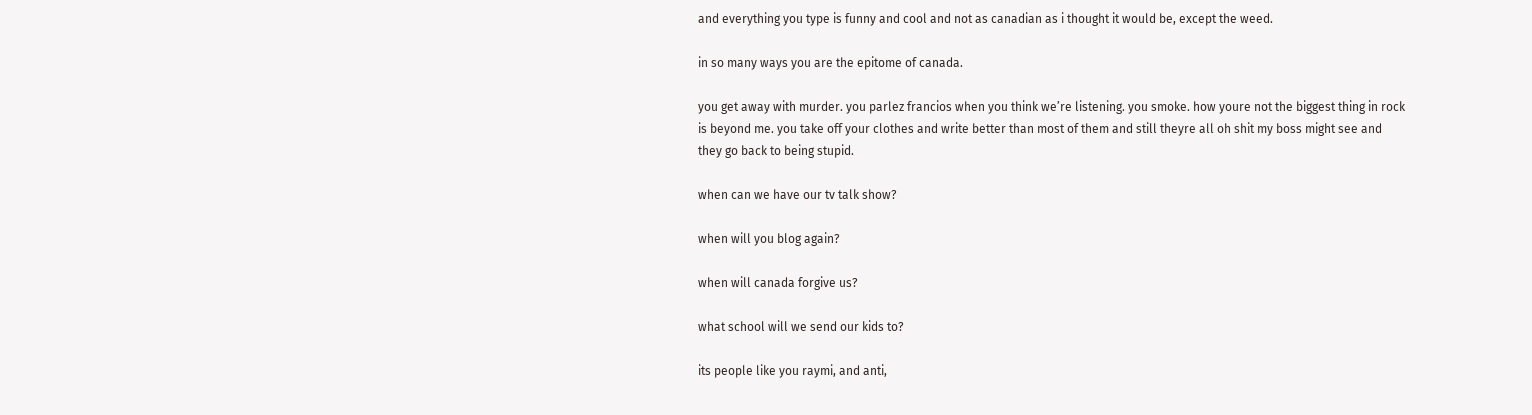and everything you type is funny and cool and not as canadian as i thought it would be, except the weed.

in so many ways you are the epitome of canada.

you get away with murder. you parlez francios when you think we’re listening. you smoke. how youre not the biggest thing in rock is beyond me. you take off your clothes and write better than most of them and still theyre all oh shit my boss might see and they go back to being stupid.

when can we have our tv talk show?

when will you blog again?

when will canada forgive us?

what school will we send our kids to?

its people like you raymi, and anti,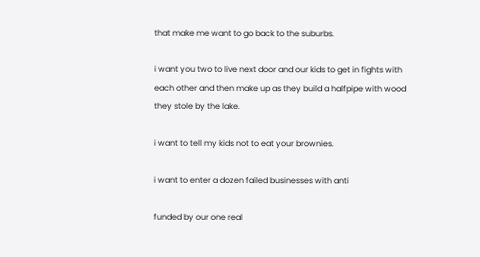that make me want to go back to the suburbs.

i want you two to live next door and our kids to get in fights with each other and then make up as they build a halfpipe with wood they stole by the lake.

i want to tell my kids not to eat your brownies.

i want to enter a dozen failed businesses with anti

funded by our one real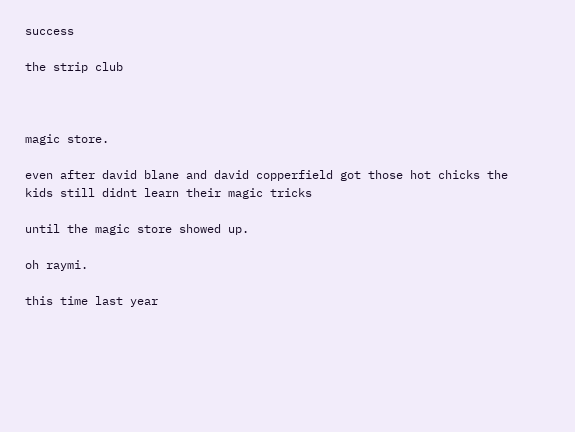success

the strip club



magic store.

even after david blane and david copperfield got those hot chicks the kids still didnt learn their magic tricks

until the magic store showed up.

oh raymi.

this time last year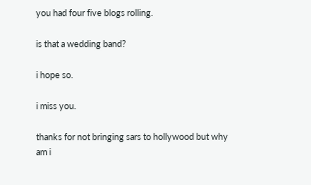you had four five blogs rolling.

is that a wedding band?

i hope so.

i miss you.

thanks for not bringing sars to hollywood but why am i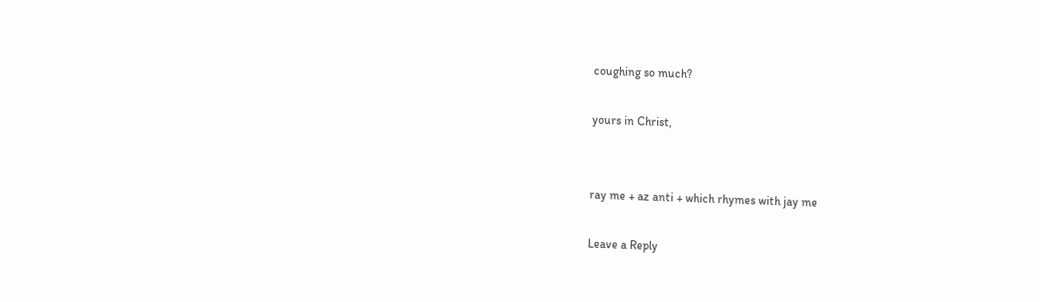coughing so much?

yours in Christ,


ray me + az anti + which rhymes with jay me

Leave a Reply